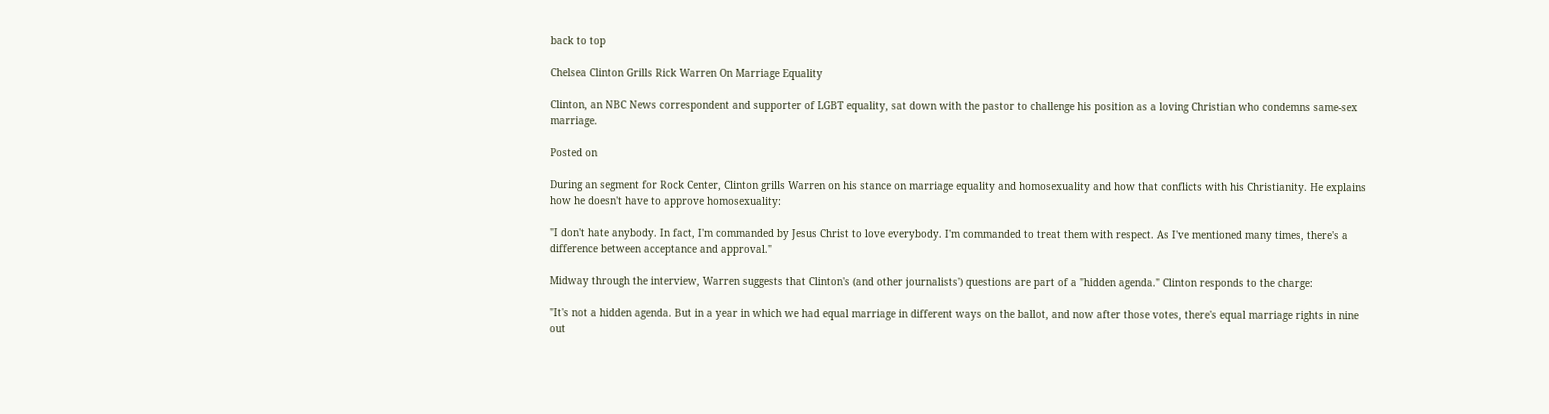back to top

Chelsea Clinton Grills Rick Warren On Marriage Equality

Clinton, an NBC News correspondent and supporter of LGBT equality, sat down with the pastor to challenge his position as a loving Christian who condemns same-sex marriage.

Posted on

During an segment for Rock Center, Clinton grills Warren on his stance on marriage equality and homosexuality and how that conflicts with his Christianity. He explains how he doesn't have to approve homosexuality:

"I don't hate anybody. In fact, I'm commanded by Jesus Christ to love everybody. I'm commanded to treat them with respect. As I've mentioned many times, there's a difference between acceptance and approval."

Midway through the interview, Warren suggests that Clinton's (and other journalists') questions are part of a "hidden agenda." Clinton responds to the charge:

"It's not a hidden agenda. But in a year in which we had equal marriage in different ways on the ballot, and now after those votes, there's equal marriage rights in nine out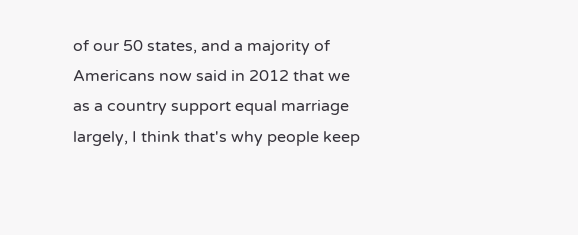of our 50 states, and a majority of Americans now said in 2012 that we as a country support equal marriage largely, I think that's why people keep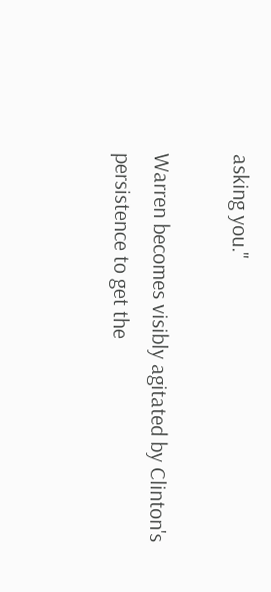asking you."

Warren becomes visibly agitated by Clinton's persistence to get the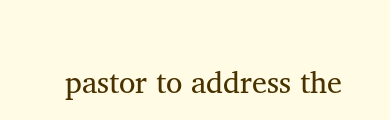pastor to address the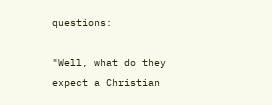questions:

"Well, what do they expect a Christian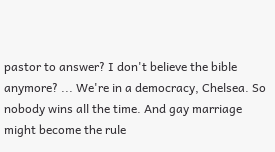pastor to answer? I don't believe the bible anymore? ... We're in a democracy, Chelsea. So nobody wins all the time. And gay marriage might become the rule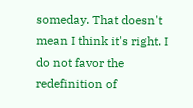someday. That doesn't mean I think it's right. I do not favor the redefinition of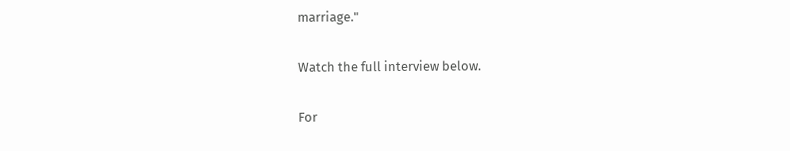marriage."

Watch the full interview below.

For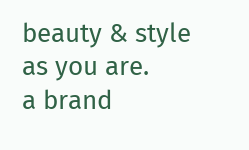beauty & style as you are.
a brand